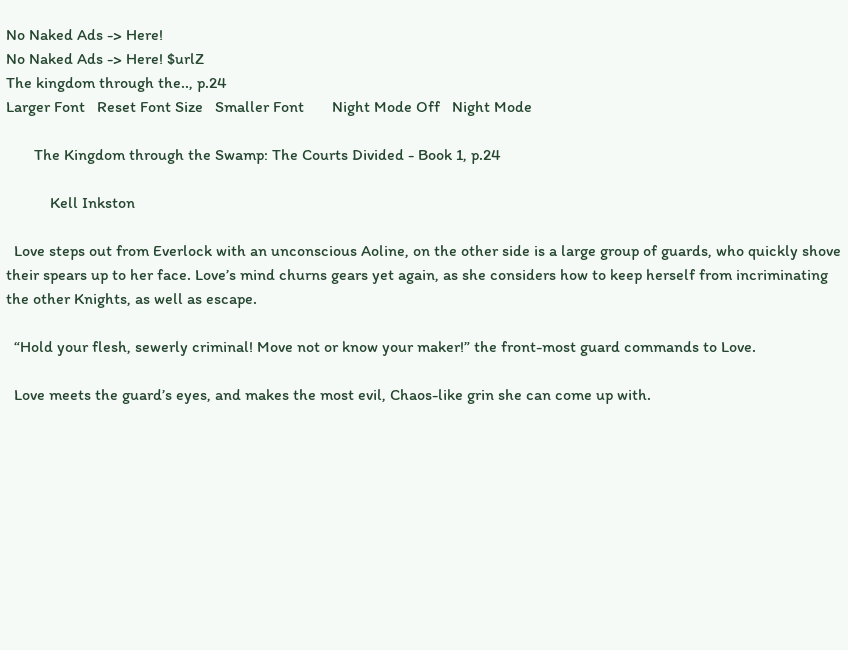No Naked Ads -> Here!
No Naked Ads -> Here! $urlZ
The kingdom through the.., p.24
Larger Font   Reset Font Size   Smaller Font       Night Mode Off   Night Mode

       The Kingdom through the Swamp: The Courts Divided - Book 1, p.24

           Kell Inkston

  Love steps out from Everlock with an unconscious Aoline, on the other side is a large group of guards, who quickly shove their spears up to her face. Love’s mind churns gears yet again, as she considers how to keep herself from incriminating the other Knights, as well as escape.

  “Hold your flesh, sewerly criminal! Move not or know your maker!” the front-most guard commands to Love.

  Love meets the guard’s eyes, and makes the most evil, Chaos-like grin she can come up with.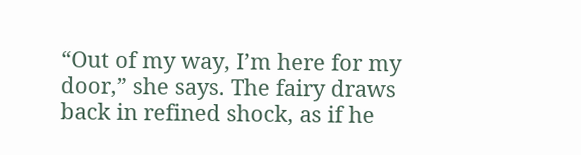“Out of my way, I’m here for my door,” she says. The fairy draws back in refined shock, as if he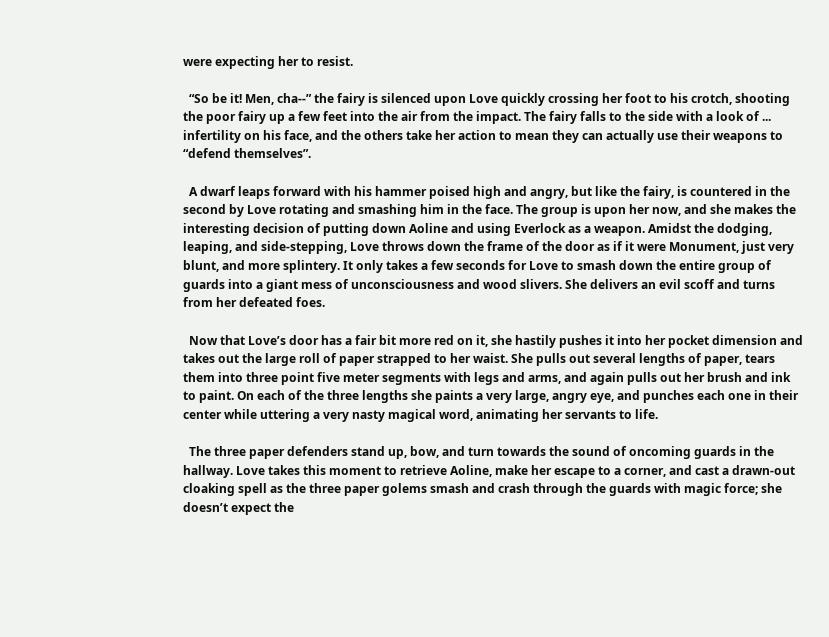were expecting her to resist.

  “So be it! Men, cha--” the fairy is silenced upon Love quickly crossing her foot to his crotch, shooting the poor fairy up a few feet into the air from the impact. The fairy falls to the side with a look of ... infertility on his face, and the others take her action to mean they can actually use their weapons to “defend themselves”.

  A dwarf leaps forward with his hammer poised high and angry, but like the fairy, is countered in the second by Love rotating and smashing him in the face. The group is upon her now, and she makes the interesting decision of putting down Aoline and using Everlock as a weapon. Amidst the dodging, leaping, and side-stepping, Love throws down the frame of the door as if it were Monument, just very blunt, and more splintery. It only takes a few seconds for Love to smash down the entire group of guards into a giant mess of unconsciousness and wood slivers. She delivers an evil scoff and turns from her defeated foes.

  Now that Love’s door has a fair bit more red on it, she hastily pushes it into her pocket dimension and takes out the large roll of paper strapped to her waist. She pulls out several lengths of paper, tears them into three point five meter segments with legs and arms, and again pulls out her brush and ink to paint. On each of the three lengths she paints a very large, angry eye, and punches each one in their center while uttering a very nasty magical word, animating her servants to life.

  The three paper defenders stand up, bow, and turn towards the sound of oncoming guards in the hallway. Love takes this moment to retrieve Aoline, make her escape to a corner, and cast a drawn-out cloaking spell as the three paper golems smash and crash through the guards with magic force; she doesn’t expect the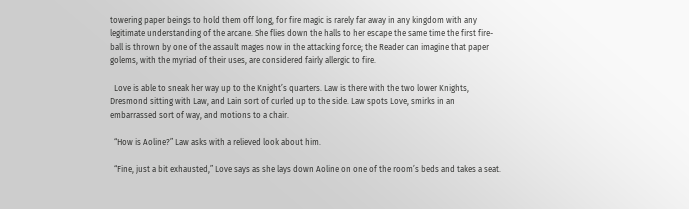towering paper beings to hold them off long, for fire magic is rarely far away in any kingdom with any legitimate understanding of the arcane. She flies down the halls to her escape the same time the first fire-ball is thrown by one of the assault mages now in the attacking force; the Reader can imagine that paper golems, with the myriad of their uses, are considered fairly allergic to fire.

  Love is able to sneak her way up to the Knight’s quarters. Law is there with the two lower Knights, Dresmond sitting with Law, and Lain sort of curled up to the side. Law spots Love, smirks in an embarrassed sort of way, and motions to a chair.

  “How is Aoline?” Law asks with a relieved look about him.

  “Fine, just a bit exhausted,” Love says as she lays down Aoline on one of the room’s beds and takes a seat.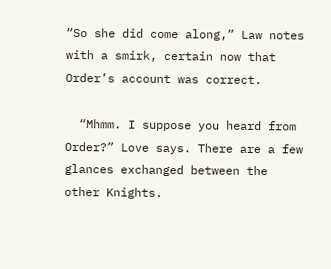“So she did come along,” Law notes with a smirk, certain now that Order’s account was correct.

  “Mhmm. I suppose you heard from Order?” Love says. There are a few glances exchanged between the other Knights.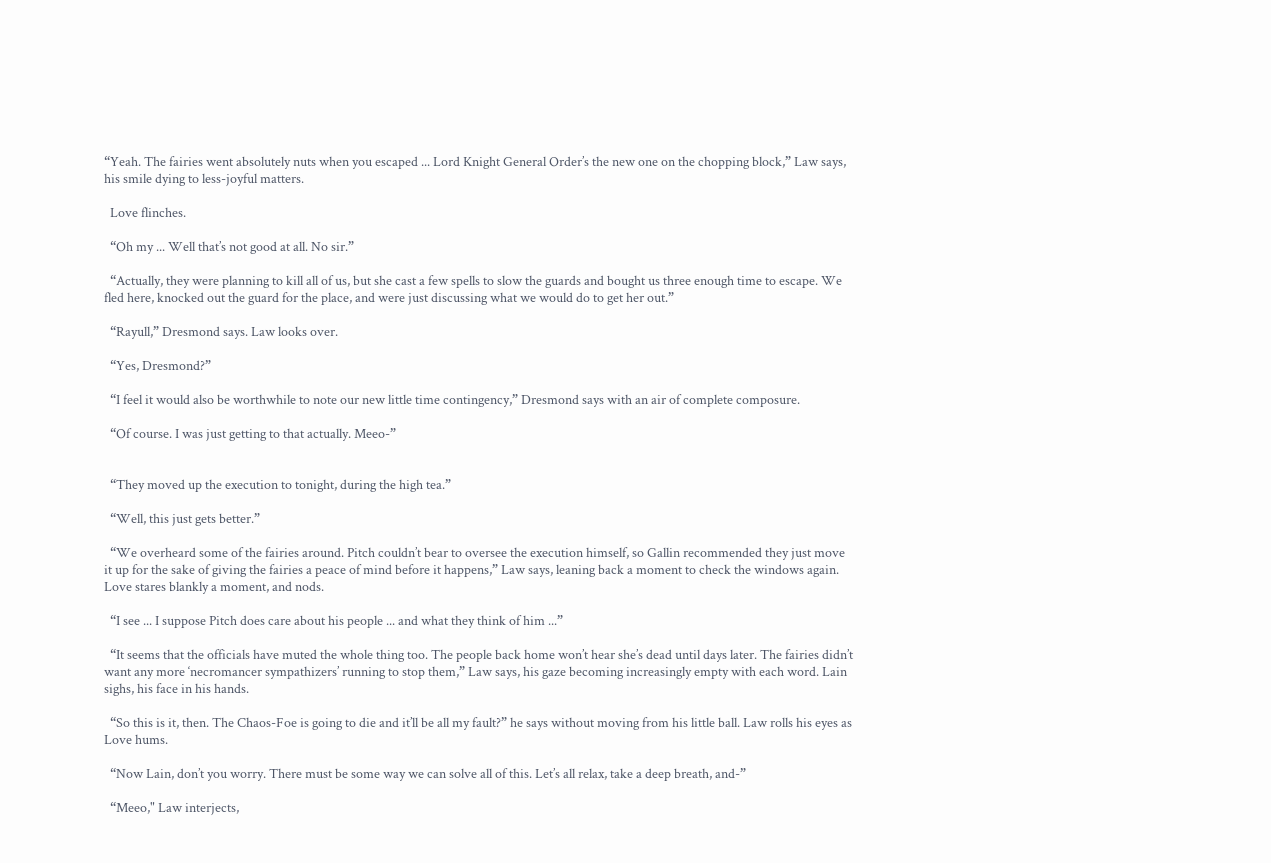“Yeah. The fairies went absolutely nuts when you escaped ... Lord Knight General Order’s the new one on the chopping block,” Law says, his smile dying to less-joyful matters.

  Love flinches.

  “Oh my ... Well that’s not good at all. No sir.”

  “Actually, they were planning to kill all of us, but she cast a few spells to slow the guards and bought us three enough time to escape. We fled here, knocked out the guard for the place, and were just discussing what we would do to get her out.”

  “Rayull,” Dresmond says. Law looks over.

  “Yes, Dresmond?”

  “I feel it would also be worthwhile to note our new little time contingency,” Dresmond says with an air of complete composure.

  “Of course. I was just getting to that actually. Meeo-”


  “They moved up the execution to tonight, during the high tea.”

  “Well, this just gets better.”

  “We overheard some of the fairies around. Pitch couldn’t bear to oversee the execution himself, so Gallin recommended they just move it up for the sake of giving the fairies a peace of mind before it happens,” Law says, leaning back a moment to check the windows again. Love stares blankly a moment, and nods.

  “I see ... I suppose Pitch does care about his people ... and what they think of him ...”

  “It seems that the officials have muted the whole thing too. The people back home won’t hear she’s dead until days later. The fairies didn’t want any more ‘necromancer sympathizers’ running to stop them,” Law says, his gaze becoming increasingly empty with each word. Lain sighs, his face in his hands.

  “So this is it, then. The Chaos-Foe is going to die and it’ll be all my fault?” he says without moving from his little ball. Law rolls his eyes as Love hums.

  “Now Lain, don’t you worry. There must be some way we can solve all of this. Let’s all relax, take a deep breath, and-”

  “Meeo," Law interjects,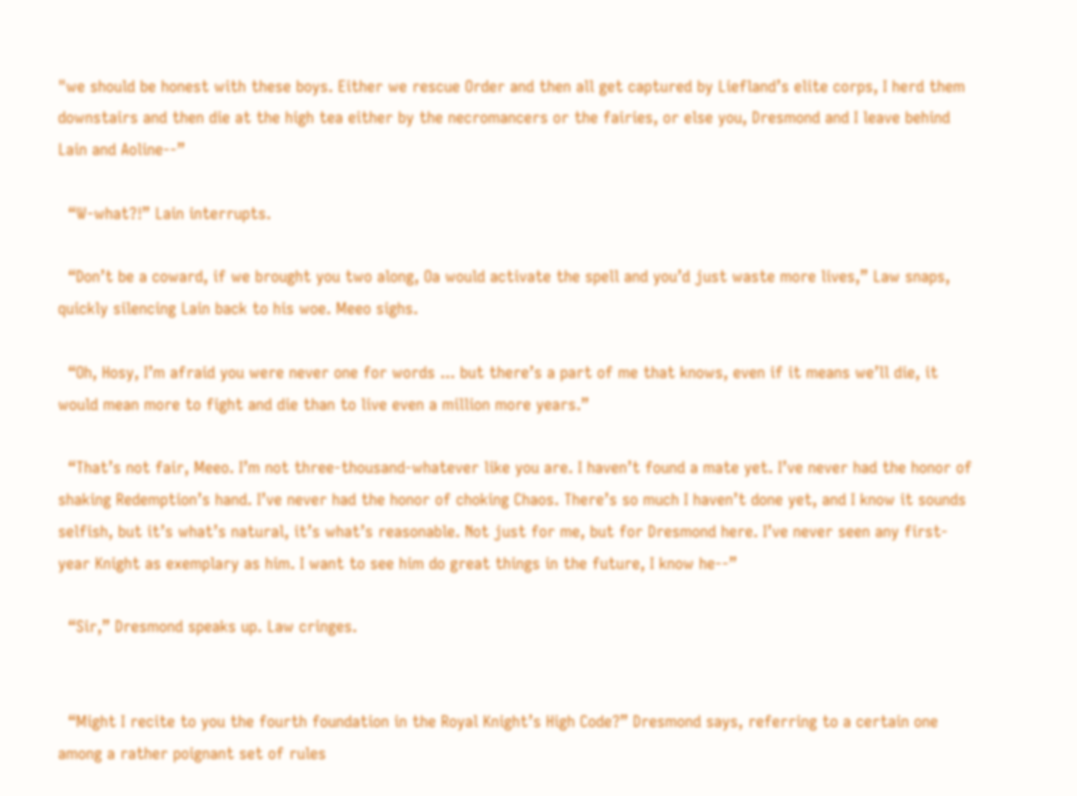"we should be honest with these boys. Either we rescue Order and then all get captured by Liefland’s elite corps, I herd them downstairs and then die at the high tea either by the necromancers or the fairies, or else you, Dresmond and I leave behind Lain and Aoline--”

  “W-what?!” Lain interrupts.

  “Don’t be a coward, if we brought you two along, Oa would activate the spell and you’d just waste more lives,” Law snaps, quickly silencing Lain back to his woe. Meeo sighs.

  “Oh, Hosy, I’m afraid you were never one for words ... but there’s a part of me that knows, even if it means we’ll die, it would mean more to fight and die than to live even a million more years.”

  “That’s not fair, Meeo. I’m not three-thousand-whatever like you are. I haven’t found a mate yet. I’ve never had the honor of shaking Redemption’s hand. I’ve never had the honor of choking Chaos. There’s so much I haven’t done yet, and I know it sounds selfish, but it’s what’s natural, it’s what’s reasonable. Not just for me, but for Dresmond here. I’ve never seen any first-year Knight as exemplary as him. I want to see him do great things in the future, I know he--”

  “Sir,” Dresmond speaks up. Law cringes.


  “Might I recite to you the fourth foundation in the Royal Knight’s High Code?” Dresmond says, referring to a certain one among a rather poignant set of rules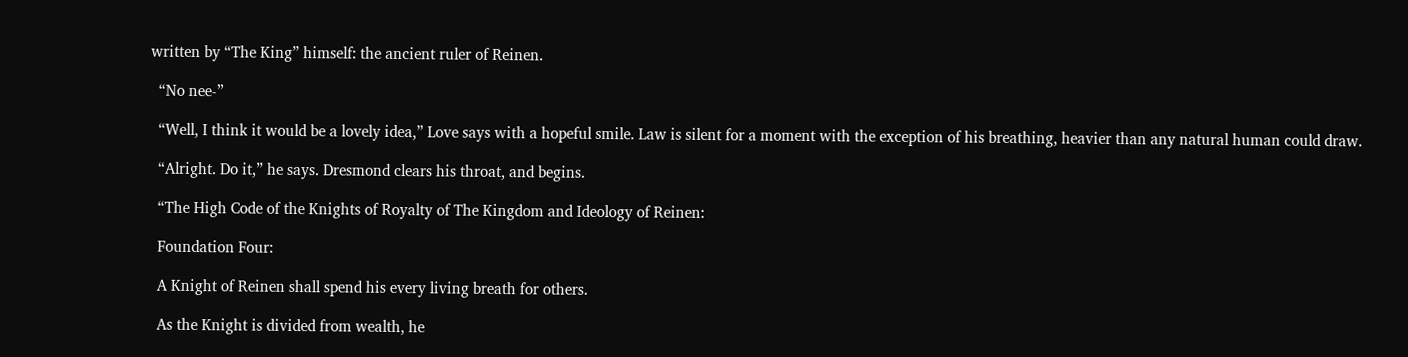written by “The King” himself: the ancient ruler of Reinen.

  “No nee-”

  “Well, I think it would be a lovely idea,” Love says with a hopeful smile. Law is silent for a moment with the exception of his breathing, heavier than any natural human could draw.

  “Alright. Do it,” he says. Dresmond clears his throat, and begins.

  “The High Code of the Knights of Royalty of The Kingdom and Ideology of Reinen:

  Foundation Four:

  A Knight of Reinen shall spend his every living breath for others.

  As the Knight is divided from wealth, he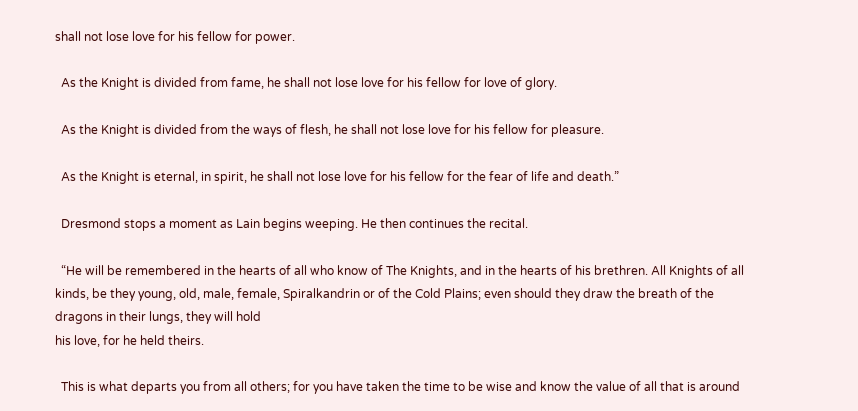shall not lose love for his fellow for power.

  As the Knight is divided from fame, he shall not lose love for his fellow for love of glory.

  As the Knight is divided from the ways of flesh, he shall not lose love for his fellow for pleasure.

  As the Knight is eternal, in spirit, he shall not lose love for his fellow for the fear of life and death.”

  Dresmond stops a moment as Lain begins weeping. He then continues the recital.

  “He will be remembered in the hearts of all who know of The Knights, and in the hearts of his brethren. All Knights of all kinds, be they young, old, male, female, Spiralkandrin or of the Cold Plains; even should they draw the breath of the dragons in their lungs, they will hold
his love, for he held theirs.

  This is what departs you from all others; for you have taken the time to be wise and know the value of all that is around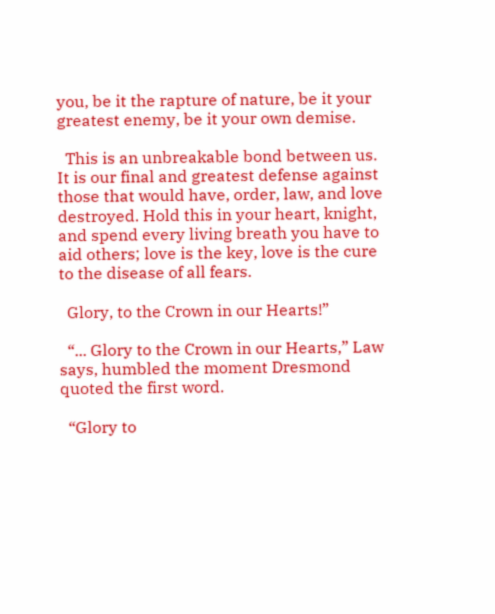you, be it the rapture of nature, be it your greatest enemy, be it your own demise.

  This is an unbreakable bond between us. It is our final and greatest defense against those that would have, order, law, and love destroyed. Hold this in your heart, knight, and spend every living breath you have to aid others; love is the key, love is the cure to the disease of all fears.

  Glory, to the Crown in our Hearts!”

  “... Glory to the Crown in our Hearts,” Law says, humbled the moment Dresmond quoted the first word.

  “Glory to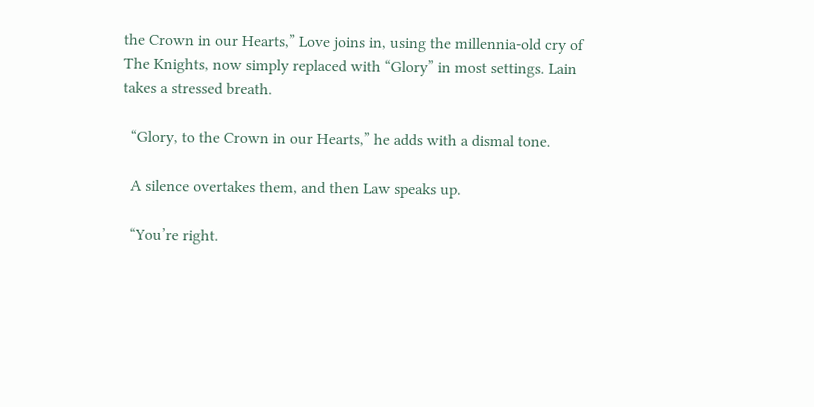the Crown in our Hearts,” Love joins in, using the millennia-old cry of The Knights, now simply replaced with “Glory” in most settings. Lain takes a stressed breath.

  “Glory, to the Crown in our Hearts,” he adds with a dismal tone.

  A silence overtakes them, and then Law speaks up.

  “You’re right.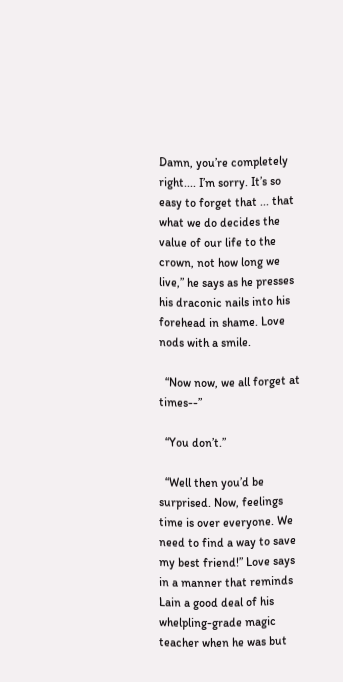Damn, you’re completely right.... I’m sorry. It’s so easy to forget that ... that what we do decides the value of our life to the crown, not how long we live,” he says as he presses his draconic nails into his forehead in shame. Love nods with a smile.

  “Now now, we all forget at times--”

  “You don’t.”

  “Well then you’d be surprised. Now, feelings time is over everyone. We need to find a way to save my best friend!” Love says in a manner that reminds Lain a good deal of his whelpling-grade magic teacher when he was but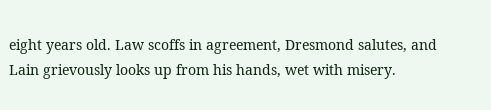eight years old. Law scoffs in agreement, Dresmond salutes, and Lain grievously looks up from his hands, wet with misery.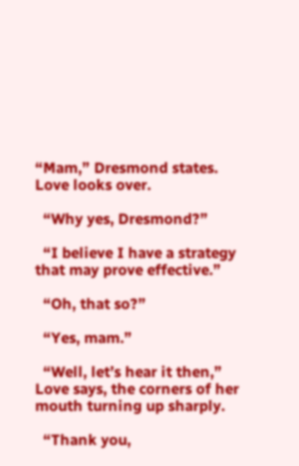“Mam,” Dresmond states. Love looks over.

  “Why yes, Dresmond?”

  “I believe I have a strategy that may prove effective.”

  “Oh, that so?”

  “Yes, mam.”

  “Well, let’s hear it then,” Love says, the corners of her mouth turning up sharply.

  “Thank you,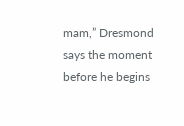mam,” Dresmond says the moment before he begins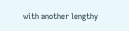with another lengthy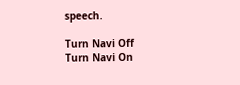speech.

Turn Navi Off
Turn Navi On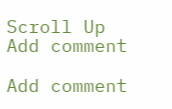Scroll Up
Add comment

Add comment